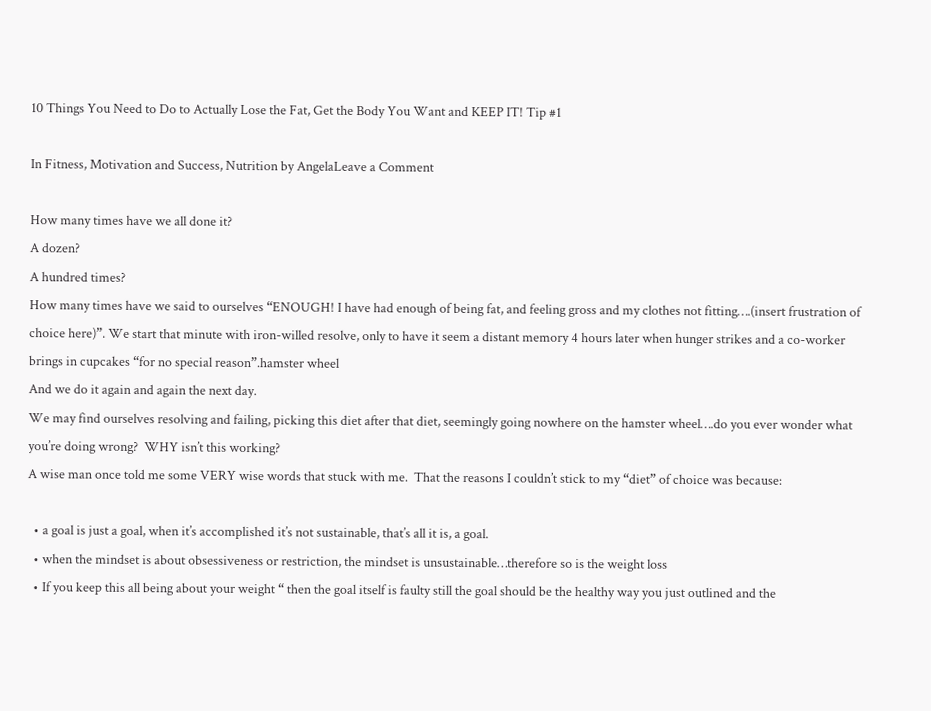10 Things You Need to Do to Actually Lose the Fat, Get the Body You Want and KEEP IT! Tip #1

In Fitness, Motivation and Success, Nutrition by AngelaLeave a Comment

How many times have we all done it?
A dozen?
A hundred times?
How many times have we said to ourselves “ENOUGH! I have had enough of being fat, and feeling gross and my clothes not fitting….(insert frustration of choice here)”. We start that minute with iron-willed resolve, only to have it seem a distant memory 4 hours later when hunger strikes and a co-worker brings in cupcakes “for no special reason”.hamster wheel
And we do it again and again the next day.
We may find ourselves resolving and failing, picking this diet after that diet, seemingly going nowhere on the hamster wheel….do you ever wonder what you’re doing wrong?  WHY isn’t this working?
A wise man once told me some VERY wise words that stuck with me.  That the reasons I couldn’t stick to my “diet” of choice was because:

  • a goal is just a goal, when it’s accomplished it’s not sustainable, that’s all it is, a goal.
  • when the mindset is about obsessiveness or restriction, the mindset is unsustainable…therefore so is the weight loss
  • If you keep this all being about your weight “ then the goal itself is faulty still the goal should be the healthy way you just outlined and the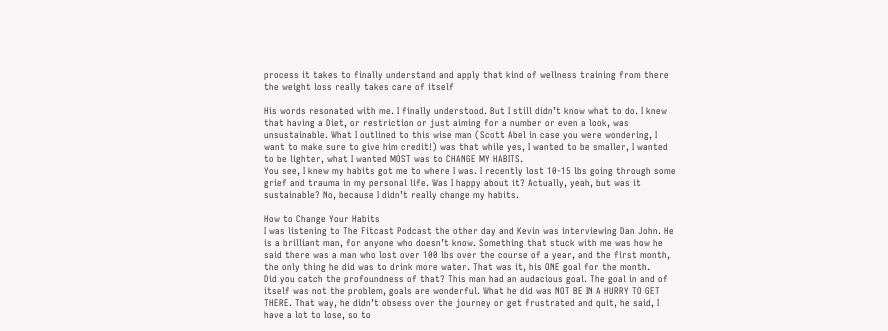process it takes to finally understand and apply that kind of wellness training from there the weight loss really takes care of itself

His words resonated with me. I finally understood. But I still didn’t know what to do. I knew that having a Diet, or restriction or just aiming for a number or even a look, was unsustainable. What I outlined to this wise man (Scott Abel in case you were wondering, I want to make sure to give him credit!) was that while yes, I wanted to be smaller, I wanted to be lighter, what I wanted MOST was to CHANGE MY HABITS.
You see, I knew my habits got me to where I was. I recently lost 10-15 lbs going through some grief and trauma in my personal life. Was I happy about it? Actually, yeah, but was it sustainable? No, because I didn’t really change my habits.

How to Change Your Habits
I was listening to The Fitcast Podcast the other day and Kevin was interviewing Dan John. He is a brilliant man, for anyone who doesn’t know. Something that stuck with me was how he said there was a man who lost over 100 lbs over the course of a year, and the first month, the only thing he did was to drink more water. That was it, his ONE goal for the month.
Did you catch the profoundness of that? This man had an audacious goal. The goal in and of itself was not the problem, goals are wonderful. What he did was NOT BE IN A HURRY TO GET THERE. That way, he didn’t obsess over the journey or get frustrated and quit, he said, I have a lot to lose, so to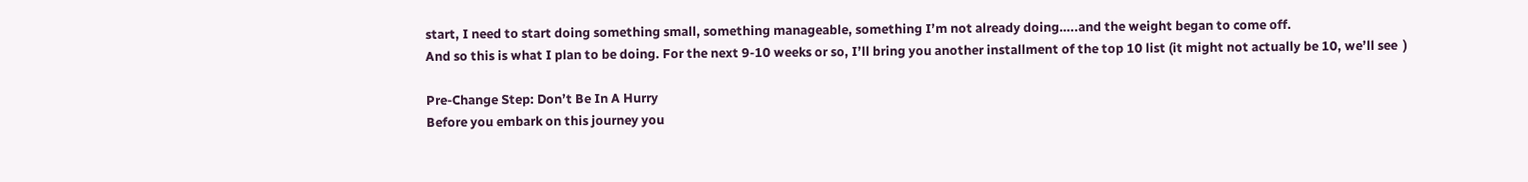start, I need to start doing something small, something manageable, something I’m not already doing…..and the weight began to come off.
And so this is what I plan to be doing. For the next 9-10 weeks or so, I’ll bring you another installment of the top 10 list (it might not actually be 10, we’ll see  )

Pre-Change Step: Don’t Be In A Hurry
Before you embark on this journey you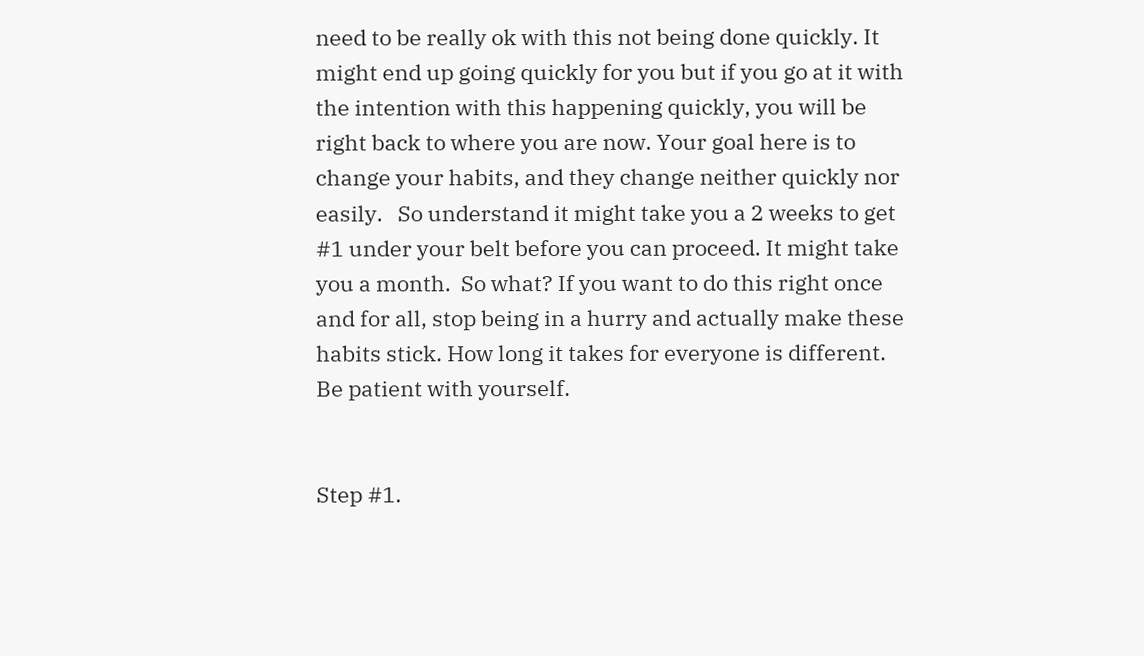need to be really ok with this not being done quickly. It might end up going quickly for you but if you go at it with the intention with this happening quickly, you will be right back to where you are now. Your goal here is to change your habits, and they change neither quickly nor easily.   So understand it might take you a 2 weeks to get #1 under your belt before you can proceed. It might take you a month.  So what? If you want to do this right once and for all, stop being in a hurry and actually make these habits stick. How long it takes for everyone is different. Be patient with yourself.


Step #1.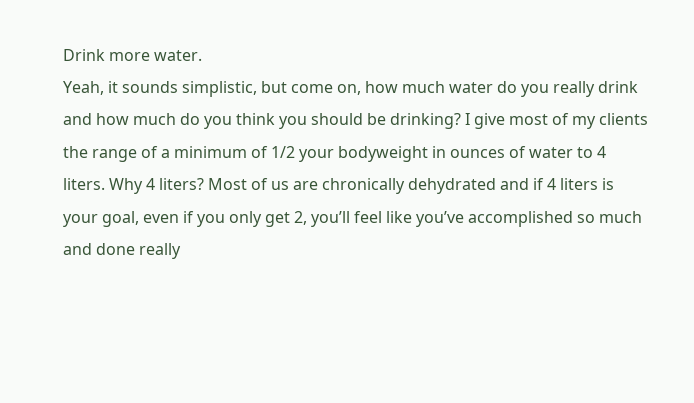Drink more water.
Yeah, it sounds simplistic, but come on, how much water do you really drink and how much do you think you should be drinking? I give most of my clients the range of a minimum of 1/2 your bodyweight in ounces of water to 4 liters. Why 4 liters? Most of us are chronically dehydrated and if 4 liters is your goal, even if you only get 2, you’ll feel like you’ve accomplished so much and done really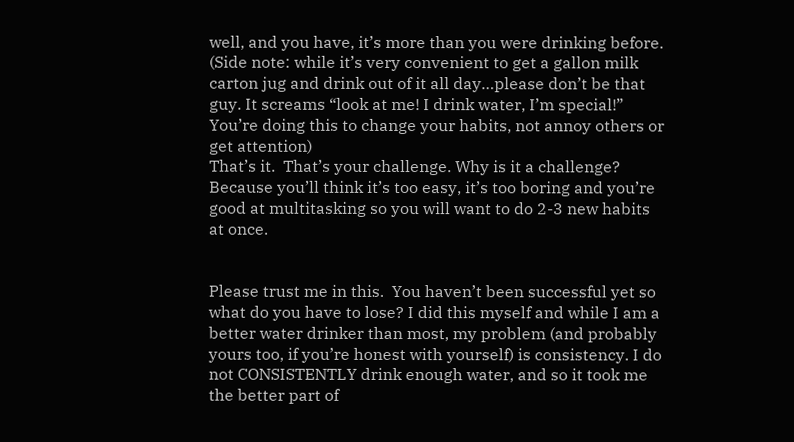well, and you have, it’s more than you were drinking before.
(Side note: while it’s very convenient to get a gallon milk carton jug and drink out of it all day…please don’t be that guy. It screams “look at me! I drink water, I’m special!” You’re doing this to change your habits, not annoy others or get attention)
That’s it.  That’s your challenge. Why is it a challenge? Because you’ll think it’s too easy, it’s too boring and you’re good at multitasking so you will want to do 2-3 new habits at once.


Please trust me in this.  You haven’t been successful yet so what do you have to lose? I did this myself and while I am a better water drinker than most, my problem (and probably yours too, if you’re honest with yourself) is consistency. I do not CONSISTENTLY drink enough water, and so it took me the better part of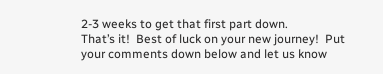2-3 weeks to get that first part down.
That’s it!  Best of luck on your new journey!  Put your comments down below and let us know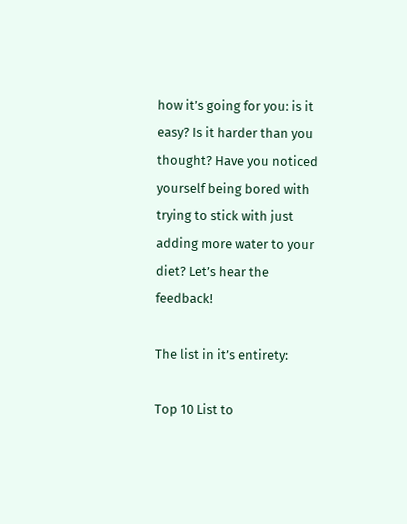how it’s going for you: is it easy? Is it harder than you thought? Have you noticed yourself being bored with trying to stick with just adding more water to your diet? Let’s hear the feedback!

The list in it’s entirety:

Top 10 List to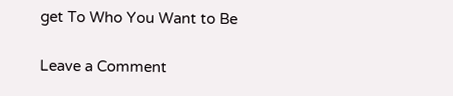get To Who You Want to Be

Leave a Comment